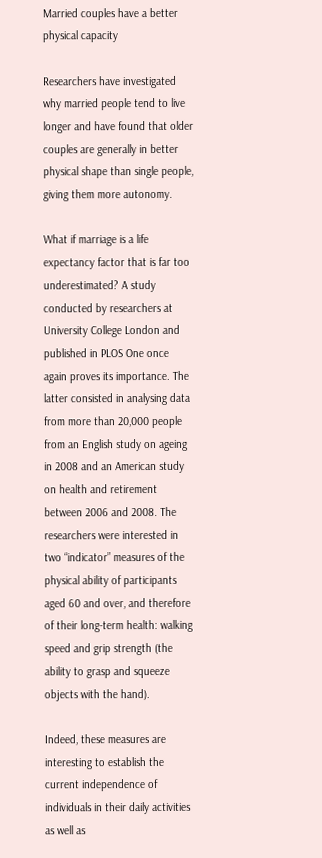Married couples have a better physical capacity

Researchers have investigated why married people tend to live longer and have found that older couples are generally in better physical shape than single people, giving them more autonomy.

What if marriage is a life expectancy factor that is far too underestimated? A study conducted by researchers at University College London and published in PLOS One once again proves its importance. The latter consisted in analysing data from more than 20,000 people from an English study on ageing in 2008 and an American study on health and retirement between 2006 and 2008. The researchers were interested in two “indicator” measures of the physical ability of participants aged 60 and over, and therefore of their long-term health: walking speed and grip strength (the ability to grasp and squeeze objects with the hand).

Indeed, these measures are interesting to establish the current independence of individuals in their daily activities as well as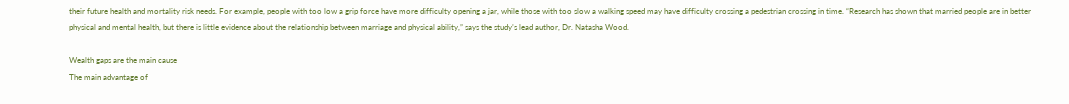their future health and mortality risk needs. For example, people with too low a grip force have more difficulty opening a jar, while those with too slow a walking speed may have difficulty crossing a pedestrian crossing in time. “Research has shown that married people are in better physical and mental health, but there is little evidence about the relationship between marriage and physical ability,” says the study’s lead author, Dr. Natasha Wood.

Wealth gaps are the main cause
The main advantage of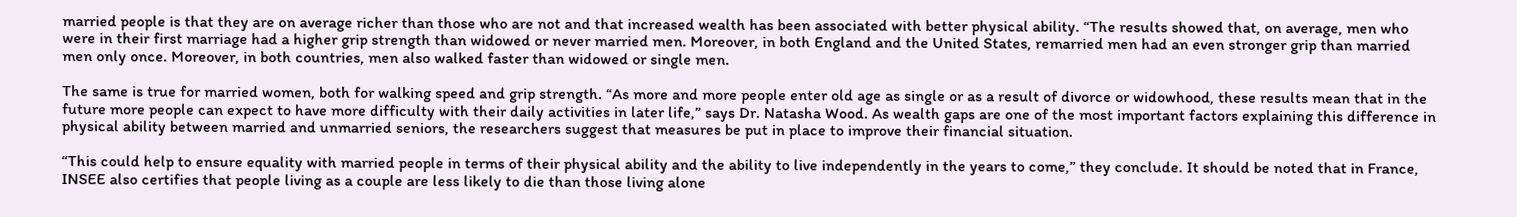married people is that they are on average richer than those who are not and that increased wealth has been associated with better physical ability. “The results showed that, on average, men who were in their first marriage had a higher grip strength than widowed or never married men. Moreover, in both England and the United States, remarried men had an even stronger grip than married men only once. Moreover, in both countries, men also walked faster than widowed or single men.

The same is true for married women, both for walking speed and grip strength. “As more and more people enter old age as single or as a result of divorce or widowhood, these results mean that in the future more people can expect to have more difficulty with their daily activities in later life,” says Dr. Natasha Wood. As wealth gaps are one of the most important factors explaining this difference in physical ability between married and unmarried seniors, the researchers suggest that measures be put in place to improve their financial situation.

“This could help to ensure equality with married people in terms of their physical ability and the ability to live independently in the years to come,” they conclude. It should be noted that in France, INSEE also certifies that people living as a couple are less likely to die than those living alone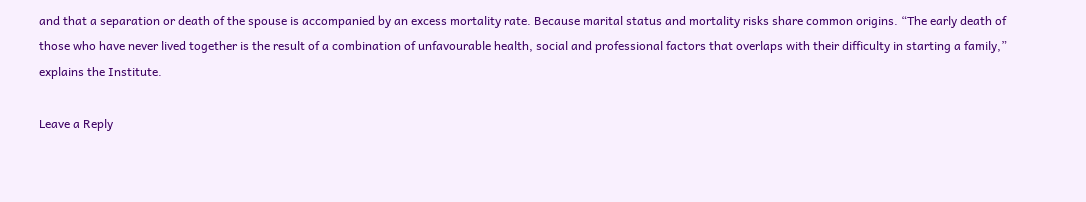and that a separation or death of the spouse is accompanied by an excess mortality rate. Because marital status and mortality risks share common origins. “The early death of those who have never lived together is the result of a combination of unfavourable health, social and professional factors that overlaps with their difficulty in starting a family,” explains the Institute.

Leave a Reply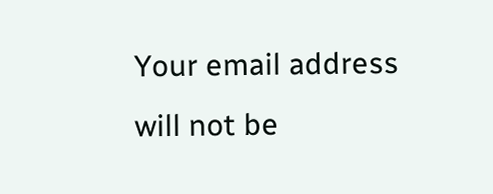Your email address will not be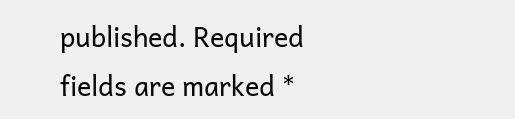published. Required fields are marked *